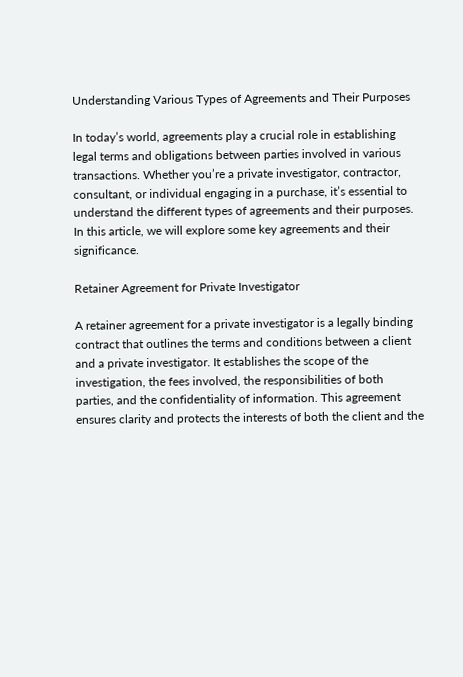Understanding Various Types of Agreements and Their Purposes

In today’s world, agreements play a crucial role in establishing legal terms and obligations between parties involved in various transactions. Whether you’re a private investigator, contractor, consultant, or individual engaging in a purchase, it’s essential to understand the different types of agreements and their purposes. In this article, we will explore some key agreements and their significance.

Retainer Agreement for Private Investigator

A retainer agreement for a private investigator is a legally binding contract that outlines the terms and conditions between a client and a private investigator. It establishes the scope of the investigation, the fees involved, the responsibilities of both parties, and the confidentiality of information. This agreement ensures clarity and protects the interests of both the client and the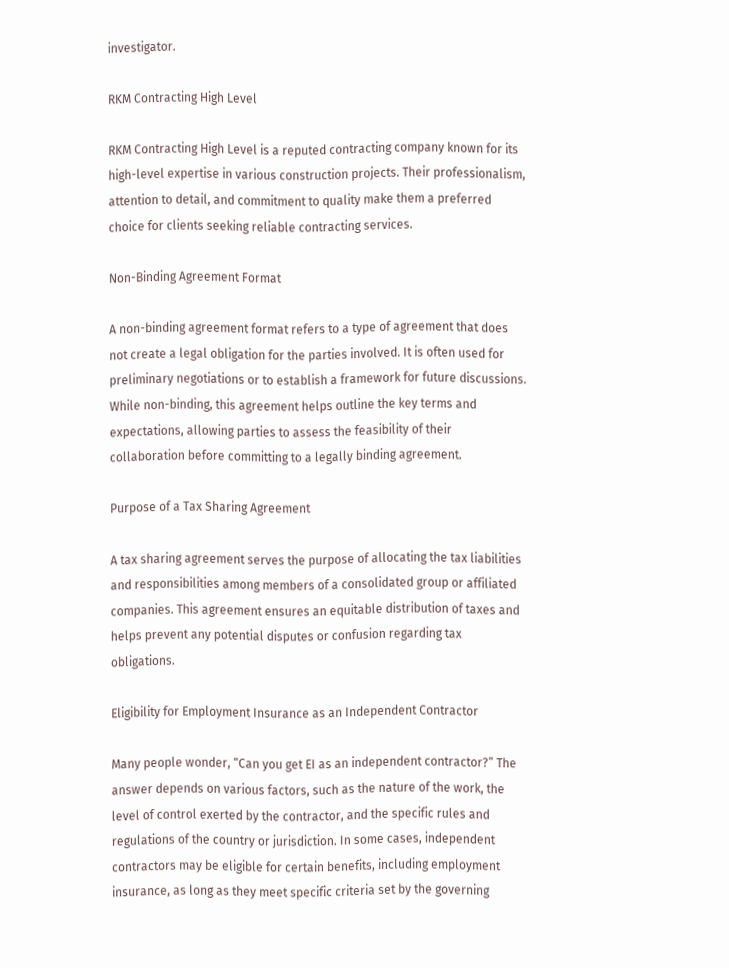investigator.

RKM Contracting High Level

RKM Contracting High Level is a reputed contracting company known for its high-level expertise in various construction projects. Their professionalism, attention to detail, and commitment to quality make them a preferred choice for clients seeking reliable contracting services.

Non-Binding Agreement Format

A non-binding agreement format refers to a type of agreement that does not create a legal obligation for the parties involved. It is often used for preliminary negotiations or to establish a framework for future discussions. While non-binding, this agreement helps outline the key terms and expectations, allowing parties to assess the feasibility of their collaboration before committing to a legally binding agreement.

Purpose of a Tax Sharing Agreement

A tax sharing agreement serves the purpose of allocating the tax liabilities and responsibilities among members of a consolidated group or affiliated companies. This agreement ensures an equitable distribution of taxes and helps prevent any potential disputes or confusion regarding tax obligations.

Eligibility for Employment Insurance as an Independent Contractor

Many people wonder, “Can you get EI as an independent contractor?” The answer depends on various factors, such as the nature of the work, the level of control exerted by the contractor, and the specific rules and regulations of the country or jurisdiction. In some cases, independent contractors may be eligible for certain benefits, including employment insurance, as long as they meet specific criteria set by the governing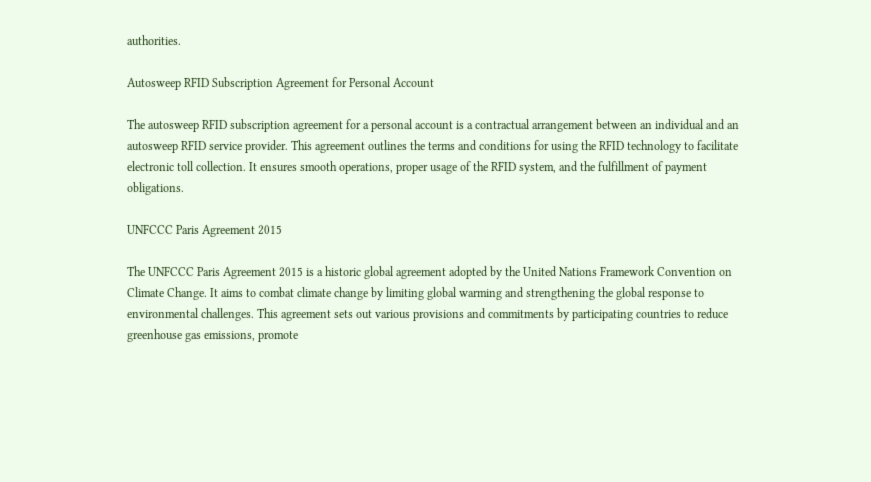authorities.

Autosweep RFID Subscription Agreement for Personal Account

The autosweep RFID subscription agreement for a personal account is a contractual arrangement between an individual and an autosweep RFID service provider. This agreement outlines the terms and conditions for using the RFID technology to facilitate electronic toll collection. It ensures smooth operations, proper usage of the RFID system, and the fulfillment of payment obligations.

UNFCCC Paris Agreement 2015

The UNFCCC Paris Agreement 2015 is a historic global agreement adopted by the United Nations Framework Convention on Climate Change. It aims to combat climate change by limiting global warming and strengthening the global response to environmental challenges. This agreement sets out various provisions and commitments by participating countries to reduce greenhouse gas emissions, promote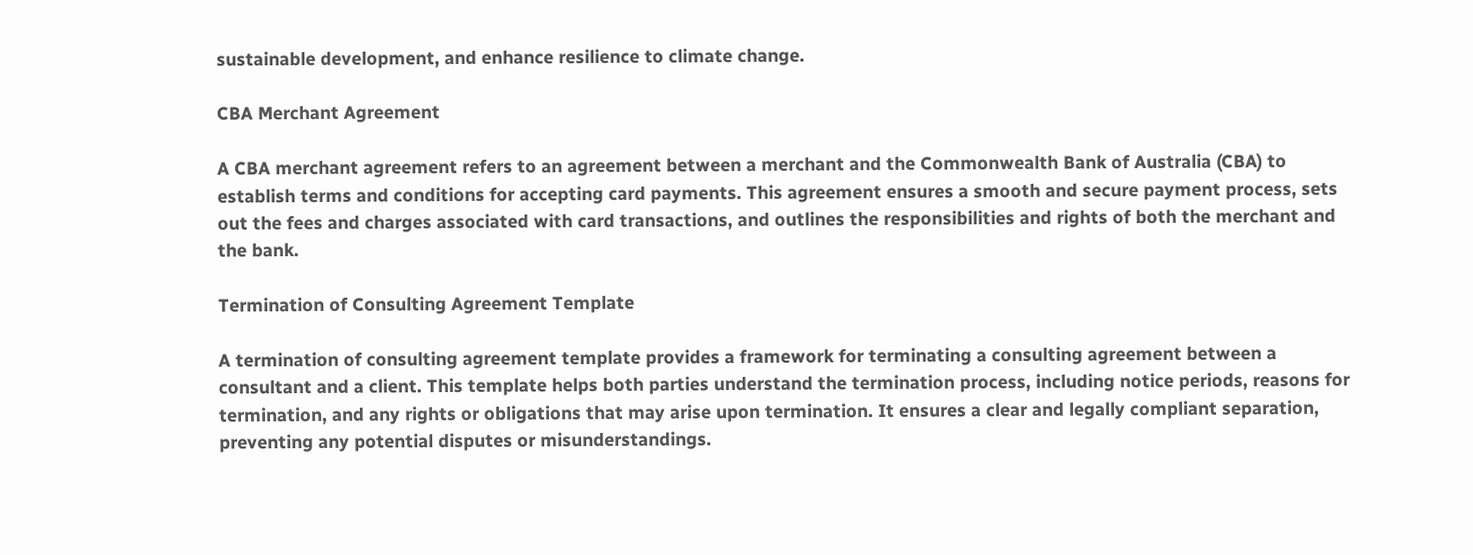sustainable development, and enhance resilience to climate change.

CBA Merchant Agreement

A CBA merchant agreement refers to an agreement between a merchant and the Commonwealth Bank of Australia (CBA) to establish terms and conditions for accepting card payments. This agreement ensures a smooth and secure payment process, sets out the fees and charges associated with card transactions, and outlines the responsibilities and rights of both the merchant and the bank.

Termination of Consulting Agreement Template

A termination of consulting agreement template provides a framework for terminating a consulting agreement between a consultant and a client. This template helps both parties understand the termination process, including notice periods, reasons for termination, and any rights or obligations that may arise upon termination. It ensures a clear and legally compliant separation, preventing any potential disputes or misunderstandings.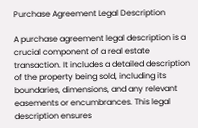Purchase Agreement Legal Description

A purchase agreement legal description is a crucial component of a real estate transaction. It includes a detailed description of the property being sold, including its boundaries, dimensions, and any relevant easements or encumbrances. This legal description ensures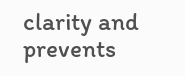clarity and prevents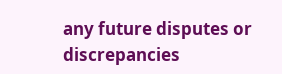any future disputes or discrepancies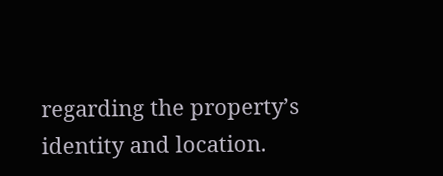regarding the property’s identity and location.